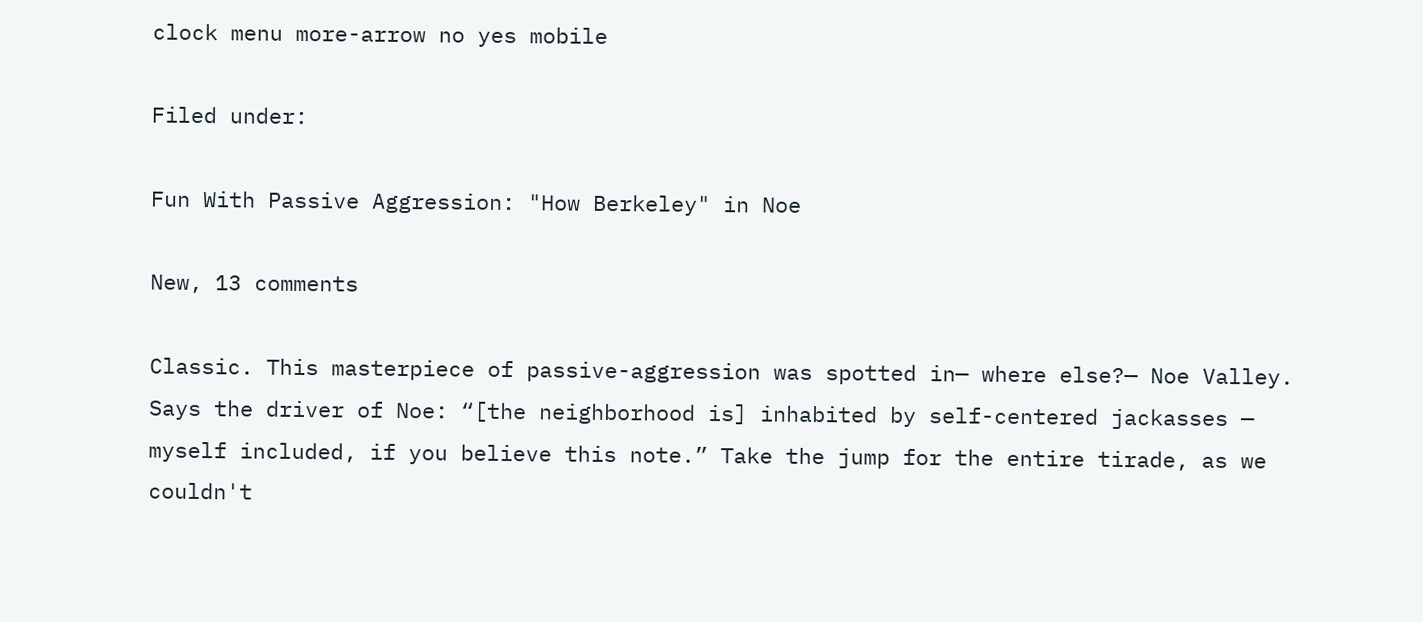clock menu more-arrow no yes mobile

Filed under:

Fun With Passive Aggression: "How Berkeley" in Noe

New, 13 comments

Classic. This masterpiece of passive-aggression was spotted in— where else?— Noe Valley. Says the driver of Noe: “[the neighborhood is] inhabited by self-centered jackasses — myself included, if you believe this note.” Take the jump for the entire tirade, as we couldn't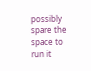possibly spare the space to run it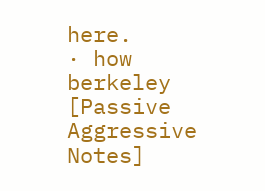here.
· how berkeley [Passive Aggressive Notes]